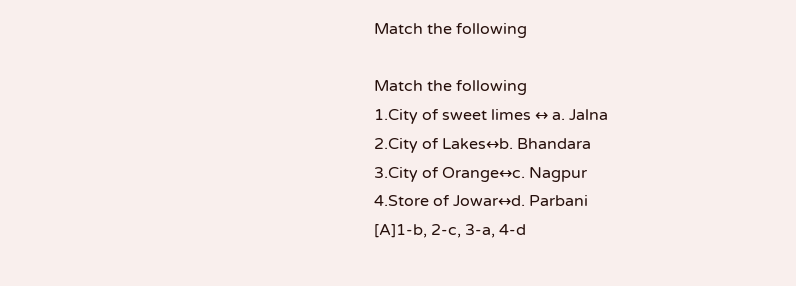Match the following

Match the following
1.City of sweet limes ↔ a. Jalna
2.City of Lakes↔b. Bhandara
3.City of Orange↔c. Nagpur
4.Store of Jowar↔d. Parbani
[A]1-b, 2-c, 3-a, 4-d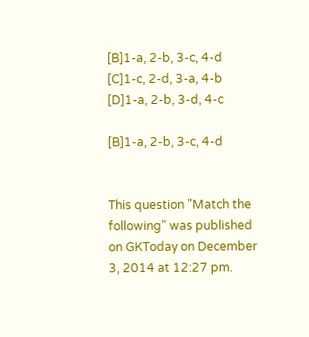[B]1-a, 2-b, 3-c, 4-d
[C]1-c, 2-d, 3-a, 4-b
[D]1-a, 2-b, 3-d, 4-c

[B]1-a, 2-b, 3-c, 4-d


This question "Match the following" was published on GKToday on December 3, 2014 at 12:27 pm.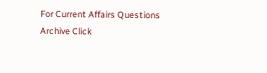For Current Affairs Questions Archive Click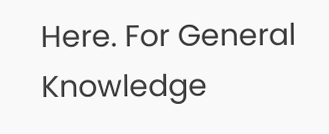Here. For General Knowledge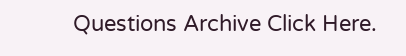Questions Archive Click Here.